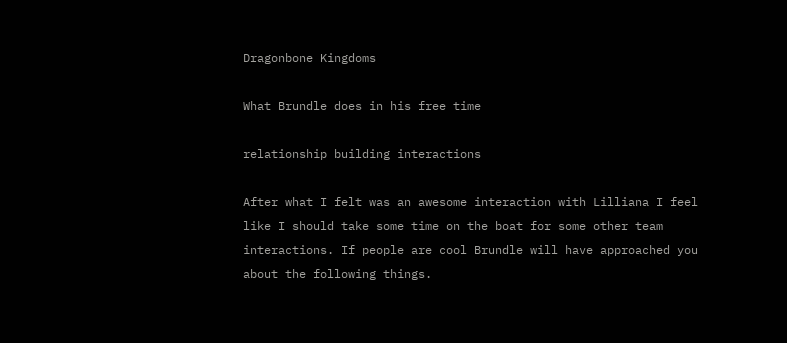Dragonbone Kingdoms

What Brundle does in his free time

relationship building interactions

After what I felt was an awesome interaction with Lilliana I feel like I should take some time on the boat for some other team interactions. If people are cool Brundle will have approached you about the following things.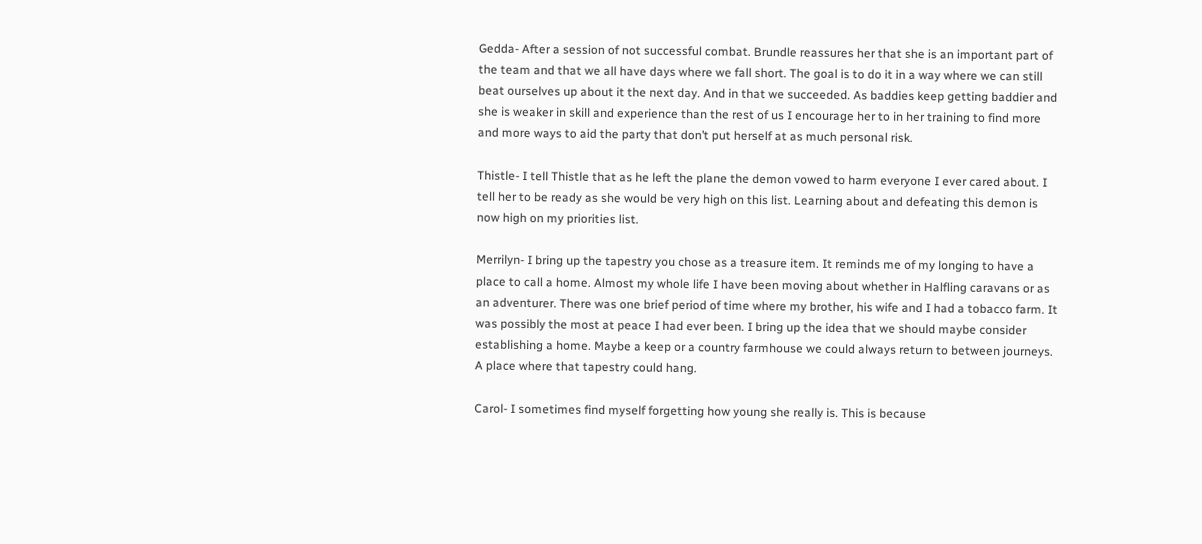Gedda- After a session of not successful combat. Brundle reassures her that she is an important part of the team and that we all have days where we fall short. The goal is to do it in a way where we can still beat ourselves up about it the next day. And in that we succeeded. As baddies keep getting baddier and she is weaker in skill and experience than the rest of us I encourage her to in her training to find more and more ways to aid the party that don’t put herself at as much personal risk.

Thistle- I tell Thistle that as he left the plane the demon vowed to harm everyone I ever cared about. I tell her to be ready as she would be very high on this list. Learning about and defeating this demon is now high on my priorities list.

Merrilyn- I bring up the tapestry you chose as a treasure item. It reminds me of my longing to have a place to call a home. Almost my whole life I have been moving about whether in Halfling caravans or as an adventurer. There was one brief period of time where my brother, his wife and I had a tobacco farm. It was possibly the most at peace I had ever been. I bring up the idea that we should maybe consider establishing a home. Maybe a keep or a country farmhouse we could always return to between journeys. A place where that tapestry could hang.

Carol- I sometimes find myself forgetting how young she really is. This is because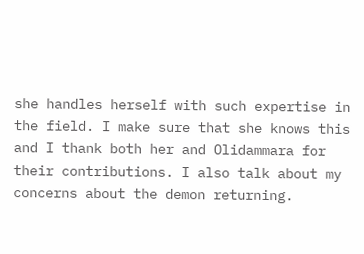she handles herself with such expertise in the field. I make sure that she knows this and I thank both her and Olidammara for their contributions. I also talk about my concerns about the demon returning.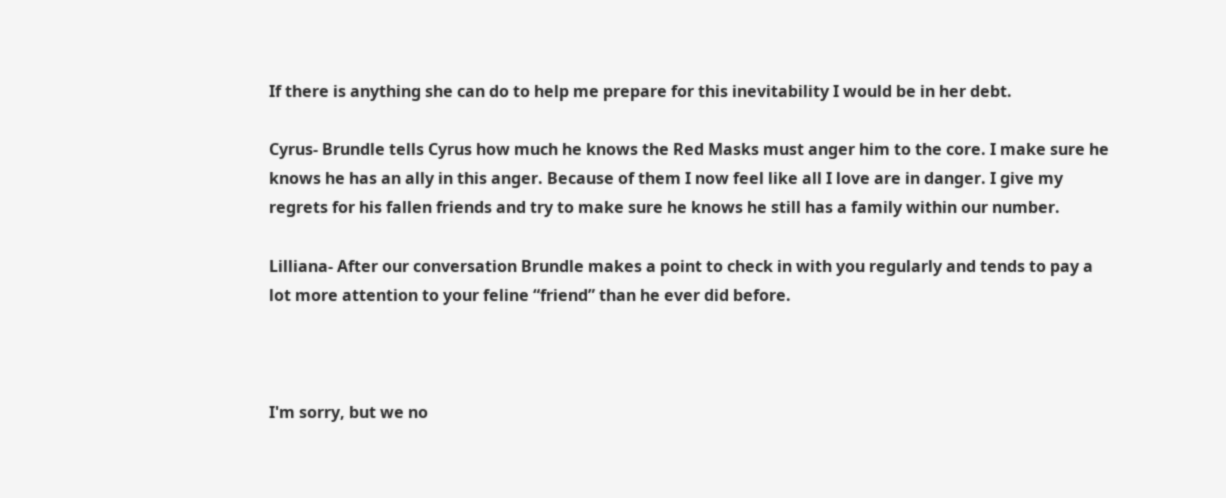If there is anything she can do to help me prepare for this inevitability I would be in her debt.

Cyrus- Brundle tells Cyrus how much he knows the Red Masks must anger him to the core. I make sure he knows he has an ally in this anger. Because of them I now feel like all I love are in danger. I give my regrets for his fallen friends and try to make sure he knows he still has a family within our number.

Lilliana- After our conversation Brundle makes a point to check in with you regularly and tends to pay a lot more attention to your feline “friend” than he ever did before.



I'm sorry, but we no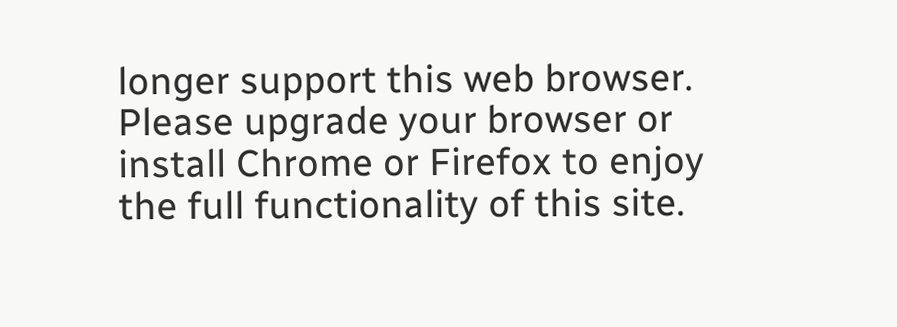longer support this web browser. Please upgrade your browser or install Chrome or Firefox to enjoy the full functionality of this site.